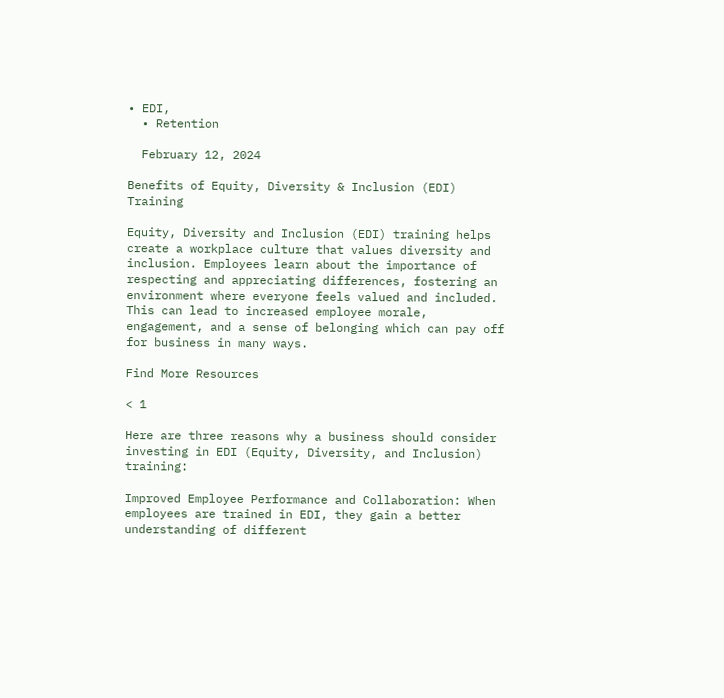• EDI,
  • Retention

  February 12, 2024

Benefits of Equity, Diversity & Inclusion (EDI) Training

Equity, Diversity and Inclusion (EDI) training helps create a workplace culture that values diversity and inclusion. Employees learn about the importance of respecting and appreciating differences, fostering an environment where everyone feels valued and included. This can lead to increased employee morale, engagement, and a sense of belonging which can pay off for business in many ways.

Find More Resources

< 1

Here are three reasons why a business should consider investing in EDI (Equity, Diversity, and Inclusion) training:

Improved Employee Performance and Collaboration: When employees are trained in EDI, they gain a better understanding of different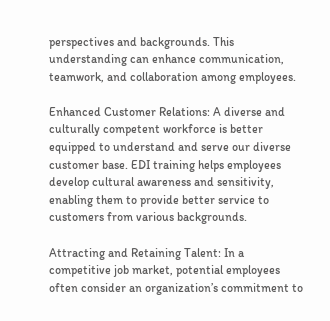perspectives and backgrounds. This understanding can enhance communication, teamwork, and collaboration among employees.

Enhanced Customer Relations: A diverse and culturally competent workforce is better equipped to understand and serve our diverse customer base. EDI training helps employees develop cultural awareness and sensitivity, enabling them to provide better service to customers from various backgrounds.

Attracting and Retaining Talent: In a competitive job market, potential employees often consider an organization’s commitment to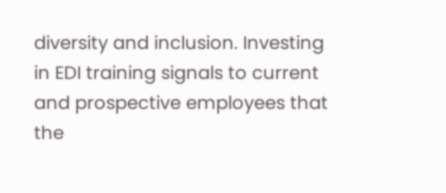diversity and inclusion. Investing in EDI training signals to current and prospective employees that the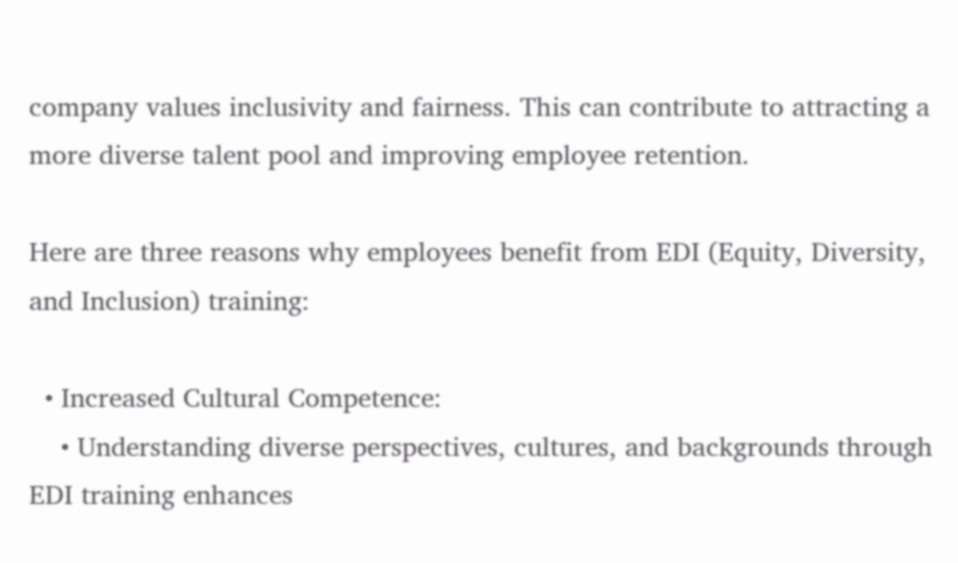company values inclusivity and fairness. This can contribute to attracting a more diverse talent pool and improving employee retention.

Here are three reasons why employees benefit from EDI (Equity, Diversity, and Inclusion) training:

  • Increased Cultural Competence:
    • Understanding diverse perspectives, cultures, and backgrounds through EDI training enhances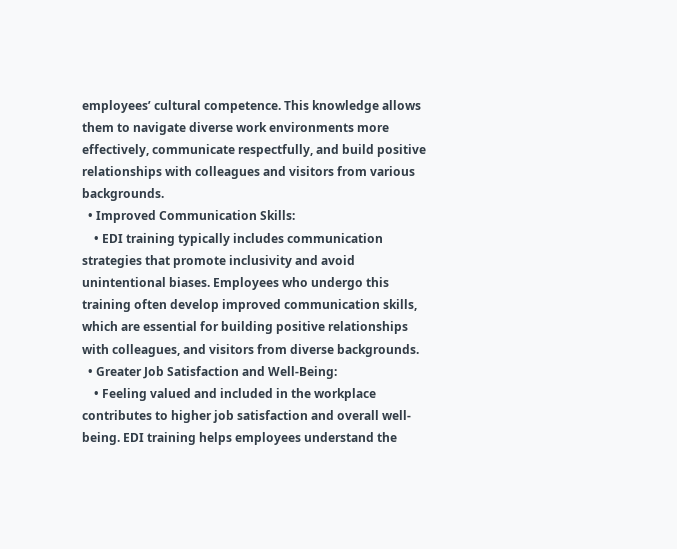employees’ cultural competence. This knowledge allows them to navigate diverse work environments more effectively, communicate respectfully, and build positive relationships with colleagues and visitors from various backgrounds.
  • Improved Communication Skills:
    • EDI training typically includes communication strategies that promote inclusivity and avoid unintentional biases. Employees who undergo this training often develop improved communication skills, which are essential for building positive relationships with colleagues, and visitors from diverse backgrounds.
  • Greater Job Satisfaction and Well-Being:
    • Feeling valued and included in the workplace contributes to higher job satisfaction and overall well-being. EDI training helps employees understand the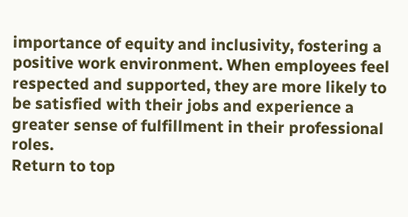importance of equity and inclusivity, fostering a positive work environment. When employees feel respected and supported, they are more likely to be satisfied with their jobs and experience a greater sense of fulfillment in their professional roles.
Return to top